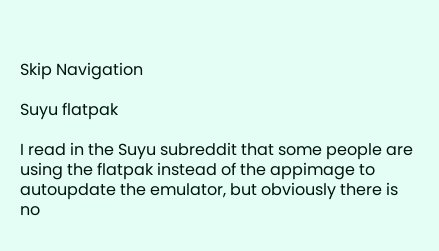Skip Navigation

Suyu flatpak

I read in the Suyu subreddit that some people are using the flatpak instead of the appimage to autoupdate the emulator, but obviously there is no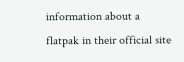information about a flatpak in their official site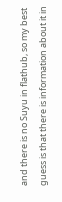and there is no Suyu in flathub, so my best guess is that there is information about it in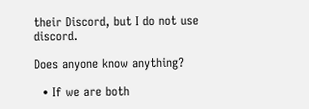their Discord, but I do not use discord.

Does anyone know anything?

  • If we are both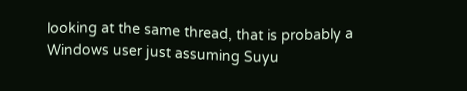looking at the same thread, that is probably a Windows user just assuming Suyu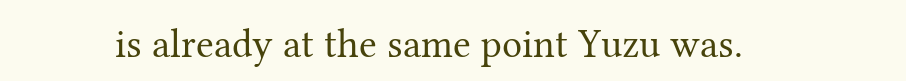is already at the same point Yuzu was.